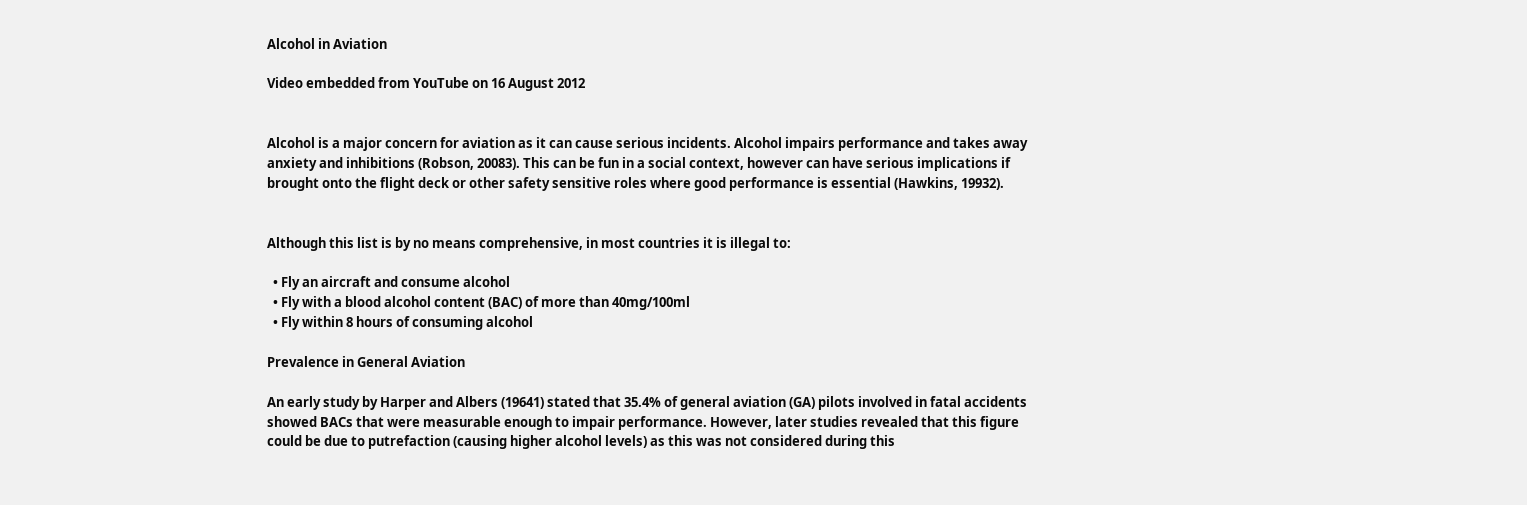Alcohol in Aviation

Video embedded from YouTube on 16 August 2012


Alcohol is a major concern for aviation as it can cause serious incidents. Alcohol impairs performance and takes away anxiety and inhibitions (Robson, 20083). This can be fun in a social context, however can have serious implications if brought onto the flight deck or other safety sensitive roles where good performance is essential (Hawkins, 19932).


Although this list is by no means comprehensive, in most countries it is illegal to:

  • Fly an aircraft and consume alcohol
  • Fly with a blood alcohol content (BAC) of more than 40mg/100ml
  • Fly within 8 hours of consuming alcohol

Prevalence in General Aviation

An early study by Harper and Albers (19641) stated that 35.4% of general aviation (GA) pilots involved in fatal accidents showed BACs that were measurable enough to impair performance. However, later studies revealed that this figure could be due to putrefaction (causing higher alcohol levels) as this was not considered during this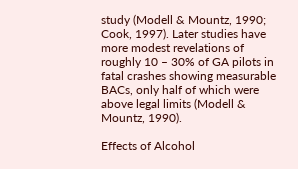study (Modell & Mountz, 1990; Cook, 1997). Later studies have more modest revelations of roughly 10 – 30% of GA pilots in fatal crashes showing measurable BACs, only half of which were above legal limits (Modell & Mountz, 1990).

Effects of Alcohol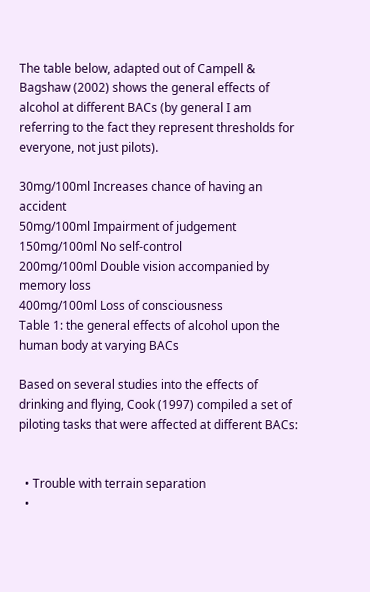The table below, adapted out of Campell & Bagshaw (2002) shows the general effects of alcohol at different BACs (by general I am referring to the fact they represent thresholds for everyone, not just pilots).

30mg/100ml Increases chance of having an accident
50mg/100ml Impairment of judgement
150mg/100ml No self-control
200mg/100ml Double vision accompanied by memory loss
400mg/100ml Loss of consciousness
Table 1: the general effects of alcohol upon the human body at varying BACs

Based on several studies into the effects of drinking and flying, Cook (1997) compiled a set of piloting tasks that were affected at different BACs:


  • Trouble with terrain separation
  •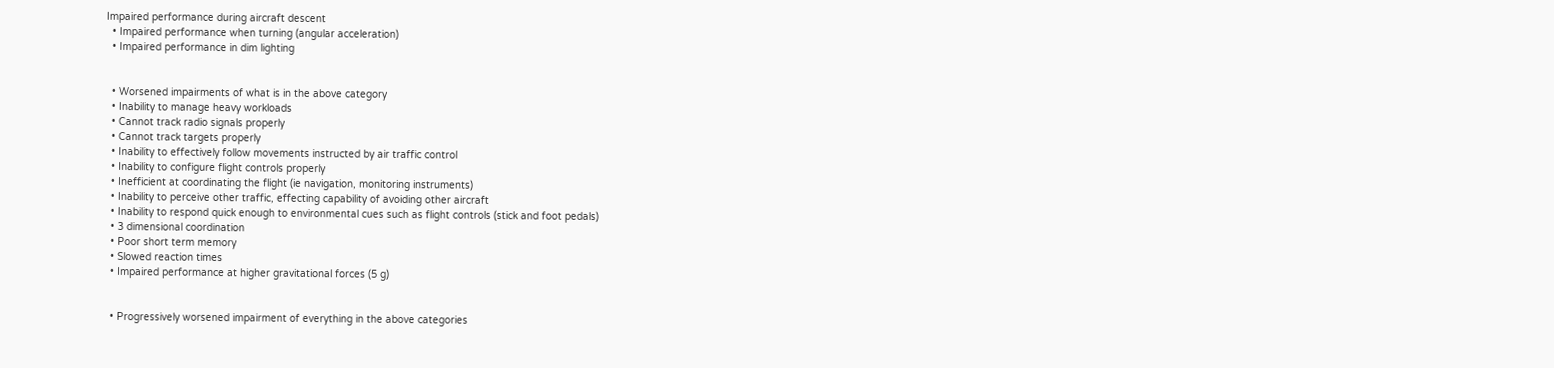Impaired performance during aircraft descent
  • Impaired performance when turning (angular acceleration)
  • Impaired performance in dim lighting


  • Worsened impairments of what is in the above category
  • Inability to manage heavy workloads
  • Cannot track radio signals properly
  • Cannot track targets properly
  • Inability to effectively follow movements instructed by air traffic control
  • Inability to configure flight controls properly
  • Inefficient at coordinating the flight (ie navigation, monitoring instruments)
  • Inability to perceive other traffic, effecting capability of avoiding other aircraft
  • Inability to respond quick enough to environmental cues such as flight controls (stick and foot pedals)
  • 3 dimensional coordination
  • Poor short term memory
  • Slowed reaction times
  • Impaired performance at higher gravitational forces (5 g)


  • Progressively worsened impairment of everything in the above categories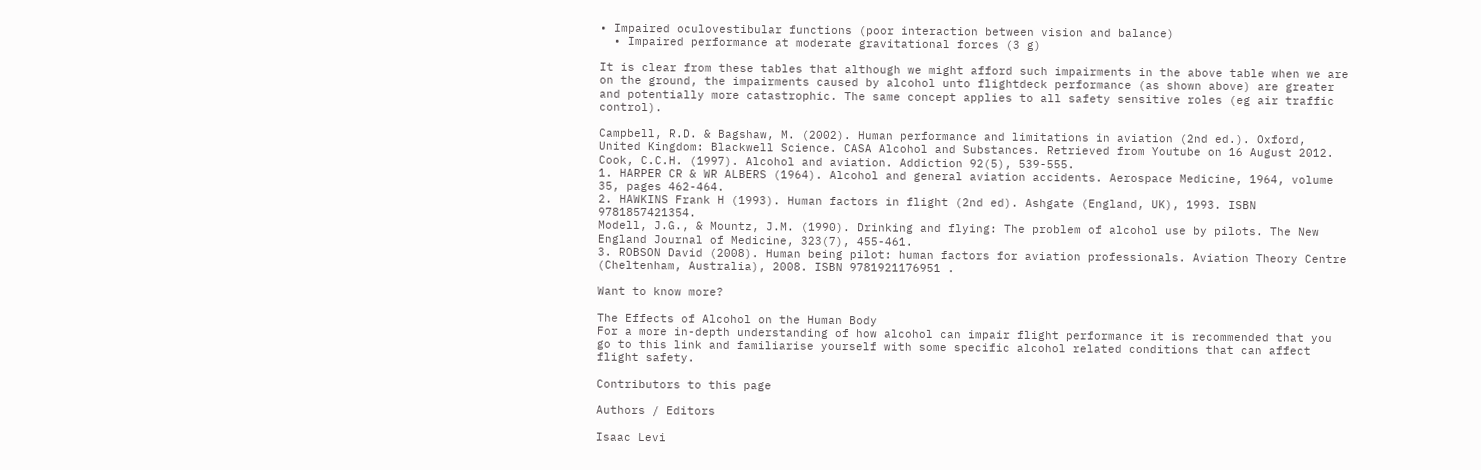• Impaired oculovestibular functions (poor interaction between vision and balance)
  • Impaired performance at moderate gravitational forces (3 g)

It is clear from these tables that although we might afford such impairments in the above table when we are on the ground, the impairments caused by alcohol unto flightdeck performance (as shown above) are greater and potentially more catastrophic. The same concept applies to all safety sensitive roles (eg air traffic control).

Campbell, R.D. & Bagshaw, M. (2002). Human performance and limitations in aviation (2nd ed.). Oxford, United Kingdom: Blackwell Science. CASA Alcohol and Substances. Retrieved from Youtube on 16 August 2012. Cook, C.C.H. (1997). Alcohol and aviation. Addiction 92(5), 539-555.
1. HARPER CR & WR ALBERS (1964). Alcohol and general aviation accidents. Aerospace Medicine, 1964, volume 35, pages 462-464.
2. HAWKINS Frank H (1993). Human factors in flight (2nd ed). Ashgate (England, UK), 1993. ISBN 9781857421354.
Modell, J.G., & Mountz, J.M. (1990). Drinking and flying: The problem of alcohol use by pilots. The New England Journal of Medicine, 323(7), 455-461.
3. ROBSON David (2008). Human being pilot: human factors for aviation professionals. Aviation Theory Centre (Cheltenham, Australia), 2008. ISBN 9781921176951 .

Want to know more?

The Effects of Alcohol on the Human Body
For a more in-depth understanding of how alcohol can impair flight performance it is recommended that you go to this link and familiarise yourself with some specific alcohol related conditions that can affect flight safety.

Contributors to this page

Authors / Editors

Isaac Levi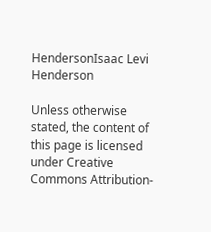HendersonIsaac Levi Henderson

Unless otherwise stated, the content of this page is licensed under Creative Commons Attribution-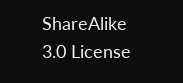ShareAlike 3.0 License